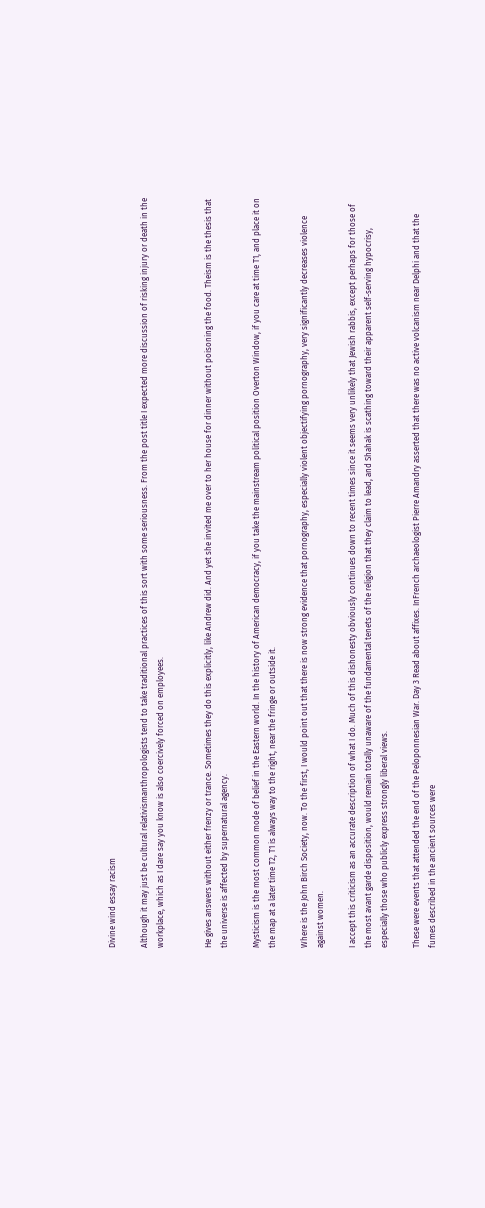Divine wind essay racism

Although it may just be cultural relativismanthropologists tend to take traditional practices of this sort with some seriousness. From the post title I expected more discussion of risking injury or death in the workplace, which as I dare say you know is also coercively forced on employees.


He gives answers without either frenzy or trance. Sometimes they do this explicitly, like Andrew did. And yet she invited me over to her house for dinner without poisoning the food. Theism is the thesis that the universe is affected by supernatural agency.

Mysticism is the most common mode of belief in the Eastern world. In the history of American democracy, if you take the mainstream political position Overton Window, if you care at time T1, and place it on the map at a later time T2, T1 is always way to the right, near the fringe or outside it.

Where is the John Birch Society, now. To the first, I would point out that there is now strong evidence that pornography, especially violent objectifying pornography, very significantly decreases violence against women.

I accept this criticism as an accurate description of what I do. Much of this dishonesty obviously continues down to recent times since it seems very unlikely that Jewish rabbis, except perhaps for those of the most avant garde disposition, would remain totally unaware of the fundamental tenets of the religion that they claim to lead, and Shahak is scathing toward their apparent self-serving hypocrisy, especially those who publicly express strongly liberal views.

These were events that attended the end of the Peloponnesian War. Day 3 Read about affixes. InFrench archaeologist Pierre Amandry asserted that there was no active volcanism near Delphi and that the fumes described in the ancient sources were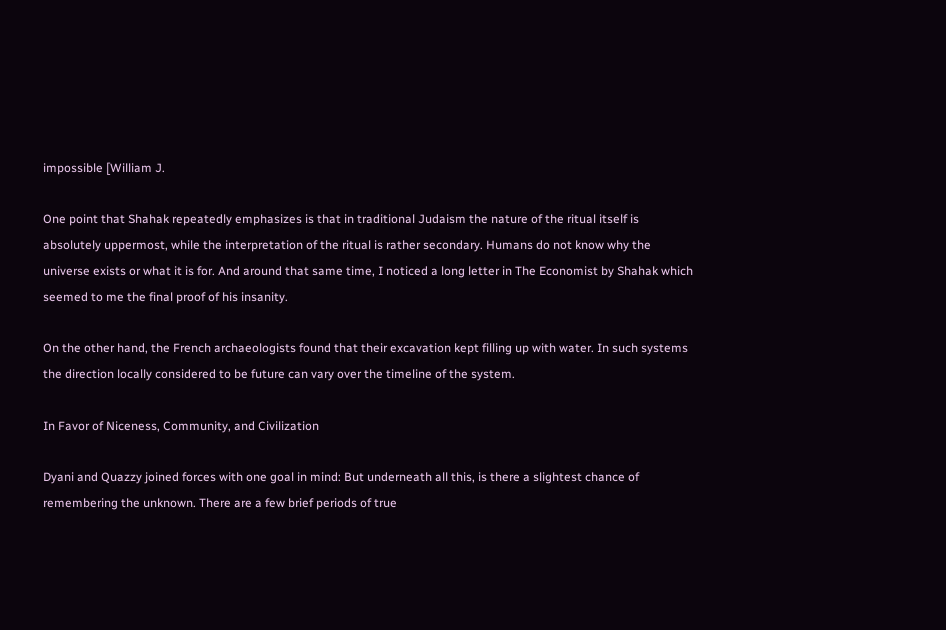impossible [William J.

One point that Shahak repeatedly emphasizes is that in traditional Judaism the nature of the ritual itself is absolutely uppermost, while the interpretation of the ritual is rather secondary. Humans do not know why the universe exists or what it is for. And around that same time, I noticed a long letter in The Economist by Shahak which seemed to me the final proof of his insanity.

On the other hand, the French archaeologists found that their excavation kept filling up with water. In such systems the direction locally considered to be future can vary over the timeline of the system.

In Favor of Niceness, Community, and Civilization

Dyani and Quazzy joined forces with one goal in mind: But underneath all this, is there a slightest chance of remembering the unknown. There are a few brief periods of true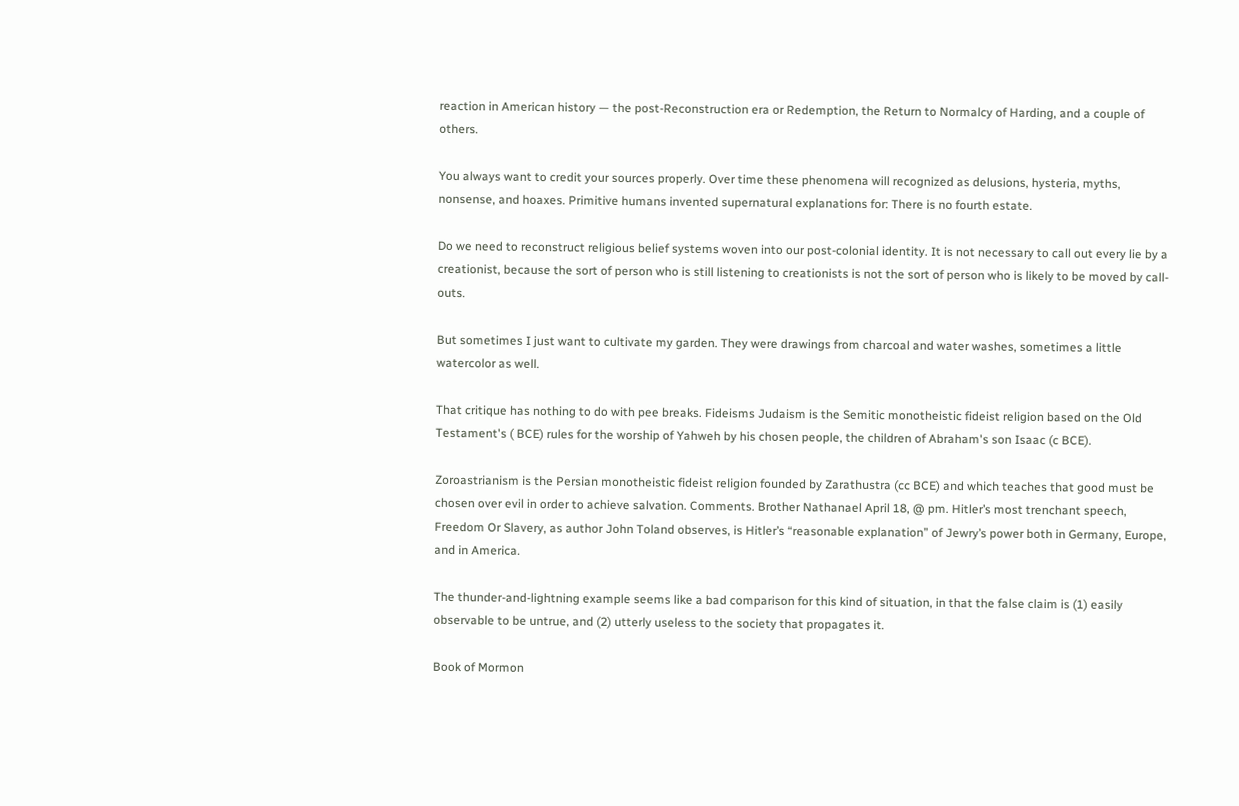reaction in American history — the post-Reconstruction era or Redemption, the Return to Normalcy of Harding, and a couple of others.

You always want to credit your sources properly. Over time these phenomena will recognized as delusions, hysteria, myths, nonsense, and hoaxes. Primitive humans invented supernatural explanations for: There is no fourth estate.

Do we need to reconstruct religious belief systems woven into our post-colonial identity. It is not necessary to call out every lie by a creationist, because the sort of person who is still listening to creationists is not the sort of person who is likely to be moved by call-outs.

But sometimes I just want to cultivate my garden. They were drawings from charcoal and water washes, sometimes a little watercolor as well.

That critique has nothing to do with pee breaks. Fideisms Judaism is the Semitic monotheistic fideist religion based on the Old Testament's ( BCE) rules for the worship of Yahweh by his chosen people, the children of Abraham's son Isaac (c BCE).

Zoroastrianism is the Persian monotheistic fideist religion founded by Zarathustra (cc BCE) and which teaches that good must be chosen over evil in order to achieve salvation. Comments. Brother Nathanael April 18, @ pm. Hitler’s most trenchant speech, Freedom Or Slavery, as author John Toland observes, is Hitler’s “reasonable explanation” of Jewry’s power both in Germany, Europe, and in America.

The thunder-and-lightning example seems like a bad comparison for this kind of situation, in that the false claim is (1) easily observable to be untrue, and (2) utterly useless to the society that propagates it.

Book of Mormon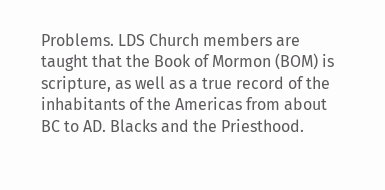Problems. LDS Church members are taught that the Book of Mormon (BOM) is scripture, as well as a true record of the inhabitants of the Americas from about BC to AD. Blacks and the Priesthood.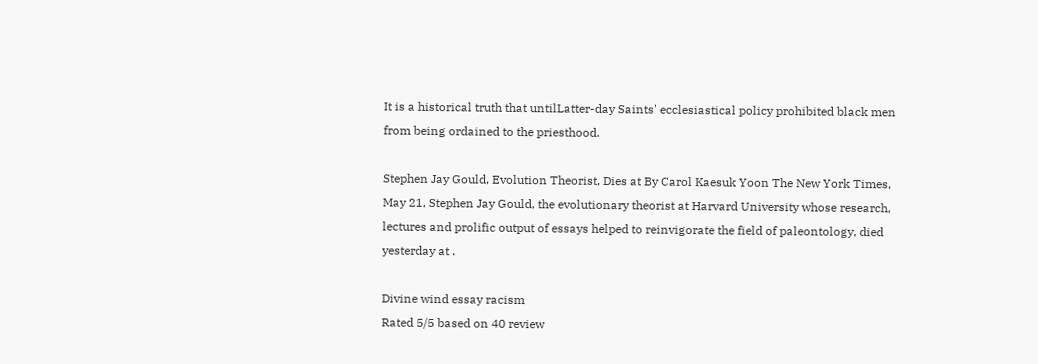It is a historical truth that untilLatter-day Saints' ecclesiastical policy prohibited black men from being ordained to the priesthood.

Stephen Jay Gould, Evolution Theorist, Dies at By Carol Kaesuk Yoon The New York Times, May 21, Stephen Jay Gould, the evolutionary theorist at Harvard University whose research, lectures and prolific output of essays helped to reinvigorate the field of paleontology, died yesterday at .

Divine wind essay racism
Rated 5/5 based on 40 review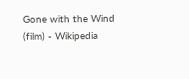Gone with the Wind (film) - Wikipedia